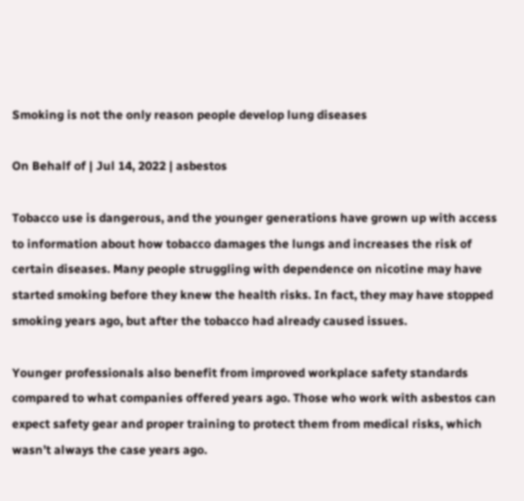Smoking is not the only reason people develop lung diseases

On Behalf of | Jul 14, 2022 | asbestos

Tobacco use is dangerous, and the younger generations have grown up with access to information about how tobacco damages the lungs and increases the risk of certain diseases. Many people struggling with dependence on nicotine may have started smoking before they knew the health risks. In fact, they may have stopped smoking years ago, but after the tobacco had already caused issues.

Younger professionals also benefit from improved workplace safety standards compared to what companies offered years ago. Those who work with asbestos can expect safety gear and proper training to protect them from medical risks, which wasn’t always the case years ago.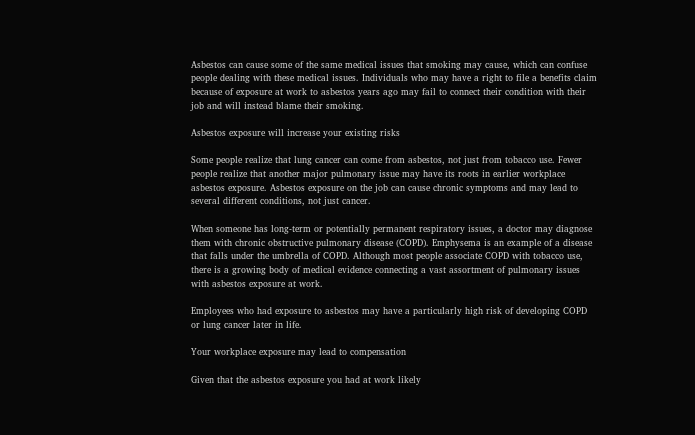Asbestos can cause some of the same medical issues that smoking may cause, which can confuse people dealing with these medical issues. Individuals who may have a right to file a benefits claim because of exposure at work to asbestos years ago may fail to connect their condition with their job and will instead blame their smoking.

Asbestos exposure will increase your existing risks

Some people realize that lung cancer can come from asbestos, not just from tobacco use. Fewer people realize that another major pulmonary issue may have its roots in earlier workplace asbestos exposure. Asbestos exposure on the job can cause chronic symptoms and may lead to several different conditions, not just cancer.

When someone has long-term or potentially permanent respiratory issues, a doctor may diagnose them with chronic obstructive pulmonary disease (COPD). Emphysema is an example of a disease that falls under the umbrella of COPD. Although most people associate COPD with tobacco use, there is a growing body of medical evidence connecting a vast assortment of pulmonary issues with asbestos exposure at work.

Employees who had exposure to asbestos may have a particularly high risk of developing COPD or lung cancer later in life.

Your workplace exposure may lead to compensation

Given that the asbestos exposure you had at work likely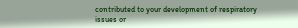contributed to your development of respiratory issues or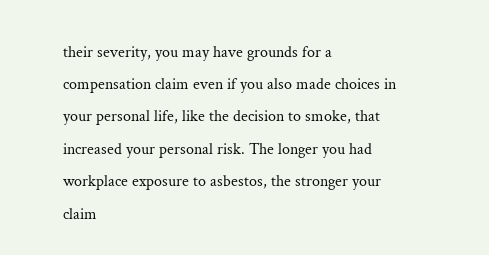their severity, you may have grounds for a compensation claim even if you also made choices in your personal life, like the decision to smoke, that increased your personal risk. The longer you had workplace exposure to asbestos, the stronger your claim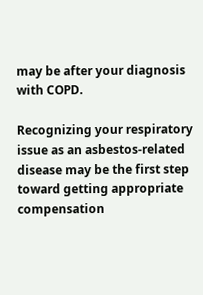may be after your diagnosis with COPD.

Recognizing your respiratory issue as an asbestos-related disease may be the first step toward getting appropriate compensation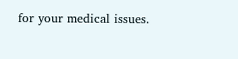for your medical issues.